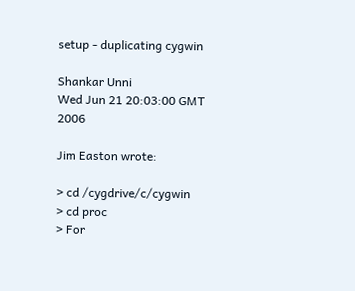setup - duplicating cygwin

Shankar Unni
Wed Jun 21 20:03:00 GMT 2006

Jim Easton wrote:

> cd /cygdrive/c/cygwin
> cd proc
> For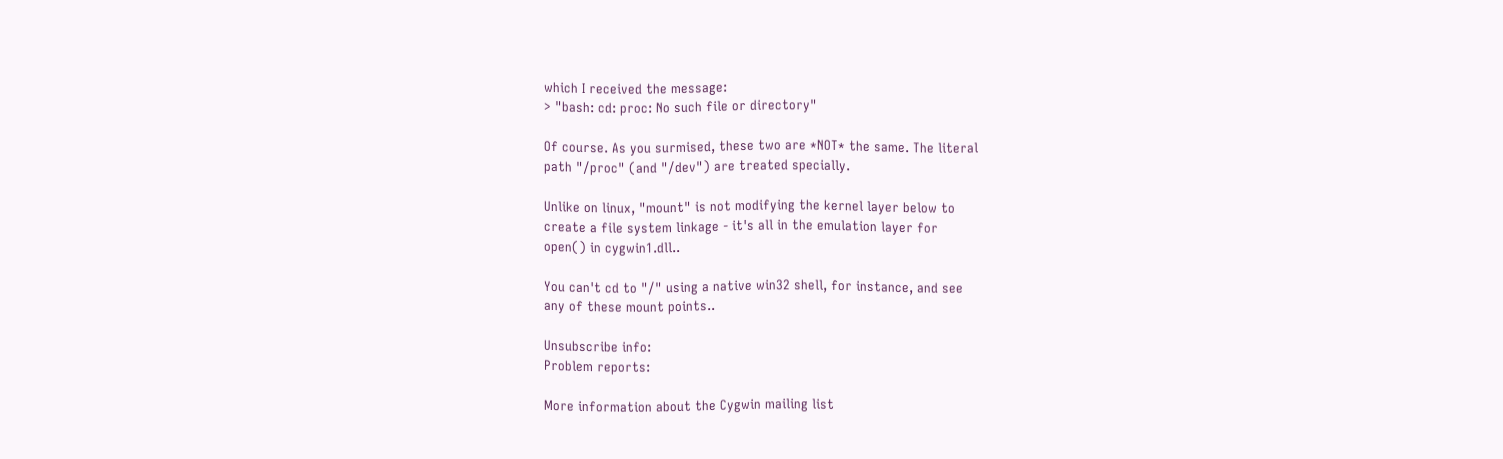which I received the message:
> "bash: cd: proc: No such file or directory"

Of course. As you surmised, these two are *NOT* the same. The literal
path "/proc" (and "/dev") are treated specially.

Unlike on linux, "mount" is not modifying the kernel layer below to
create a file system linkage - it's all in the emulation layer for
open() in cygwin1.dll..

You can't cd to "/" using a native win32 shell, for instance, and see
any of these mount points..

Unsubscribe info:
Problem reports:

More information about the Cygwin mailing list